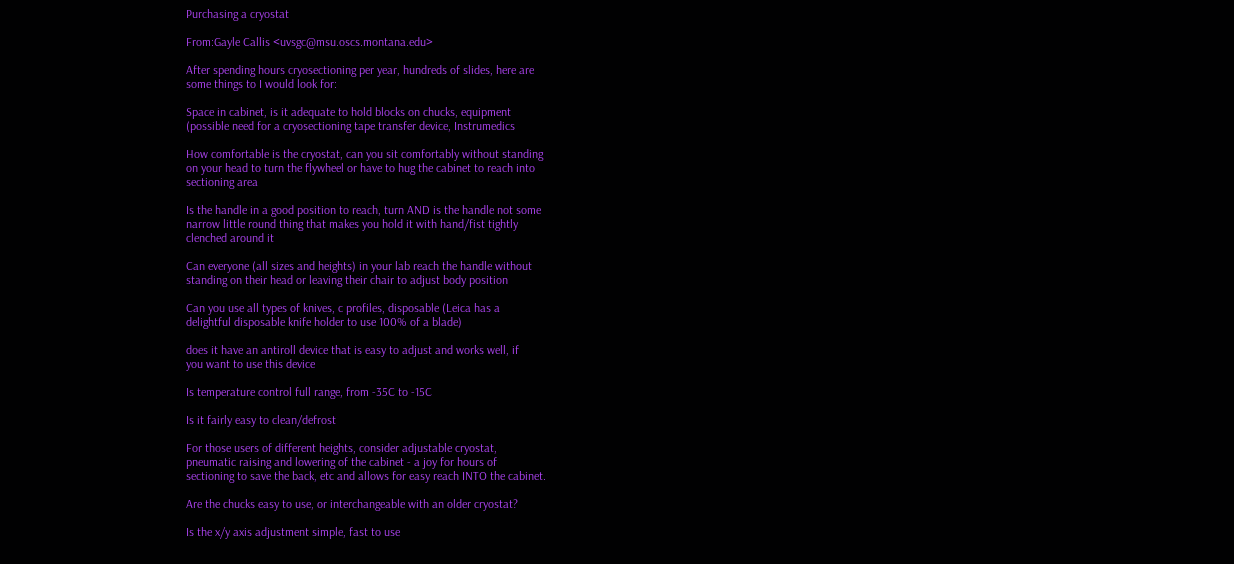Purchasing a cryostat

From:Gayle Callis <uvsgc@msu.oscs.montana.edu>

After spending hours cryosectioning per year, hundreds of slides, here are
some things to I would look for:

Space in cabinet, is it adequate to hold blocks on chucks, equipment
(possible need for a cryosectioning tape transfer device, Instrumedics

How comfortable is the cryostat, can you sit comfortably without standing
on your head to turn the flywheel or have to hug the cabinet to reach into
sectioning area

Is the handle in a good position to reach, turn AND is the handle not some
narrow little round thing that makes you hold it with hand/fist tightly
clenched around it

Can everyone (all sizes and heights) in your lab reach the handle without
standing on their head or leaving their chair to adjust body position

Can you use all types of knives, c profiles, disposable (Leica has a
delightful disposable knife holder to use 100% of a blade)

does it have an antiroll device that is easy to adjust and works well, if
you want to use this device

Is temperature control full range, from -35C to -15C

Is it fairly easy to clean/defrost

For those users of different heights, consider adjustable cryostat,
pneumatic raising and lowering of the cabinet - a joy for hours of
sectioning to save the back, etc and allows for easy reach INTO the cabinet.

Are the chucks easy to use, or interchangeable with an older cryostat?

Is the x/y axis adjustment simple, fast to use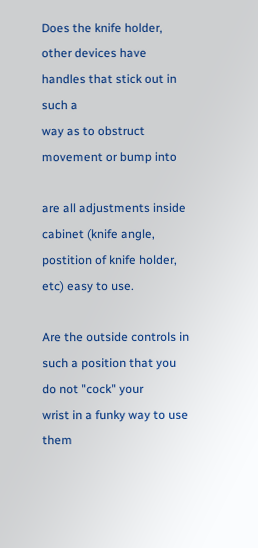Does the knife holder, other devices have handles that stick out in such a
way as to obstruct movement or bump into

are all adjustments inside cabinet (knife angle, postition of knife holder,
etc) easy to use.

Are the outside controls in such a position that you do not "cock" your
wrist in a funky way to use them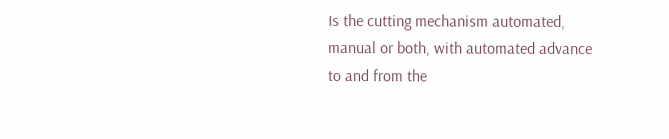Is the cutting mechanism automated, manual or both, with automated advance
to and from the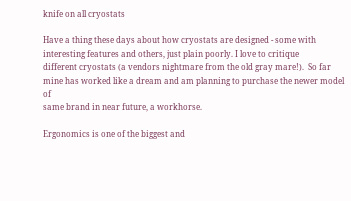knife on all cryostats

Have a thing these days about how cryostats are designed - some with
interesting features and others, just plain poorly. I love to critique
different cryostats (a vendors nightmare from the old gray mare!).  So far
mine has worked like a dream and am planning to purchase the newer model of
same brand in near future, a workhorse.

Ergonomics is one of the biggest and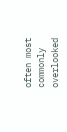often most commonly overlooked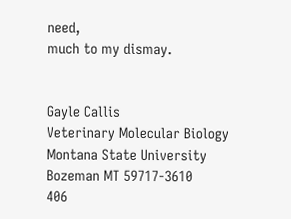need,
much to my dismay.


Gayle Callis
Veterinary Molecular Biology
Montana State University
Bozeman MT 59717-3610
406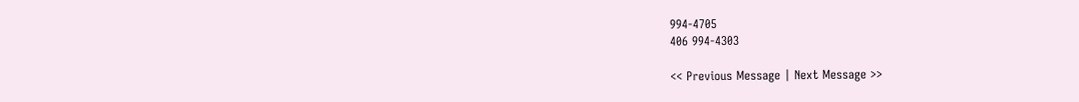994-4705
406 994-4303

<< Previous Message | Next Message >>